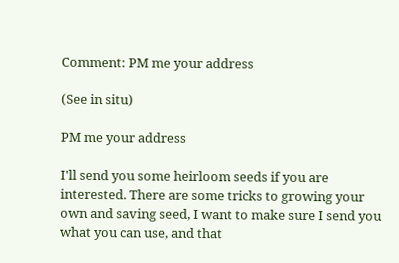Comment: PM me your address

(See in situ)

PM me your address

I'll send you some heirloom seeds if you are interested. There are some tricks to growing your own and saving seed, I want to make sure I send you what you can use, and that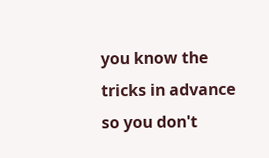you know the tricks in advance so you don't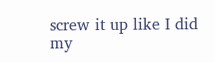screw it up like I did my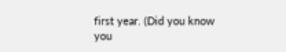first year. (Did you know you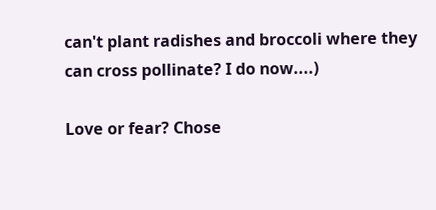can't plant radishes and broccoli where they can cross pollinate? I do now....)

Love or fear? Chose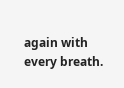again with every breath.